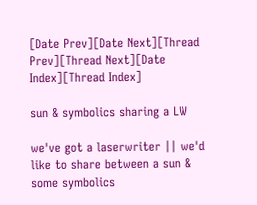[Date Prev][Date Next][Thread Prev][Thread Next][Date Index][Thread Index]

sun & symbolics sharing a LW

we've got a laserwriter || we'd like to share between a sun & some symbolics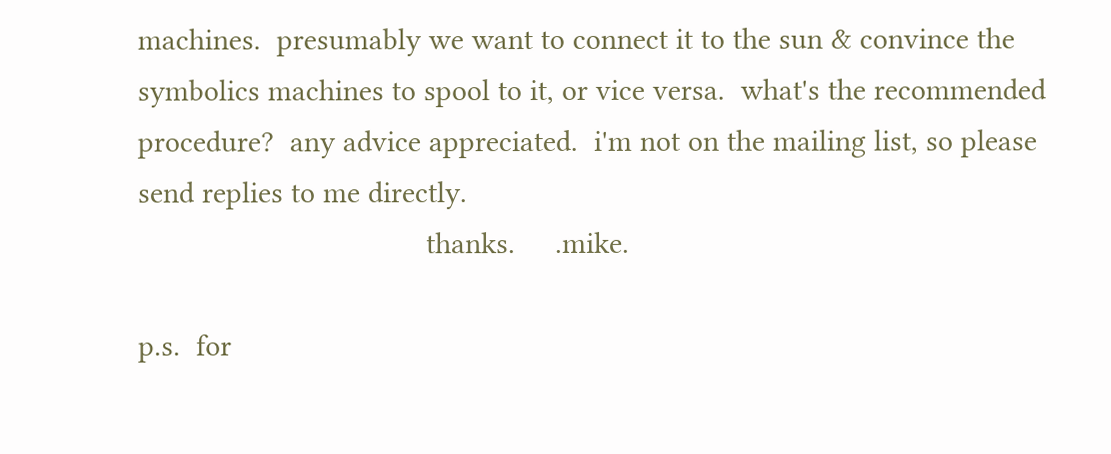machines.  presumably we want to connect it to the sun & convince the
symbolics machines to spool to it, or vice versa.  what's the recommended
procedure?  any advice appreciated.  i'm not on the mailing list, so please
send replies to me directly.
                                    thanks.     .mike.

p.s.  for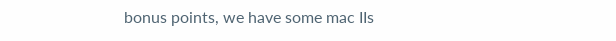bonus points, we have some mac IIs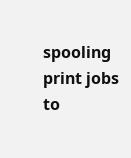spooling print jobs to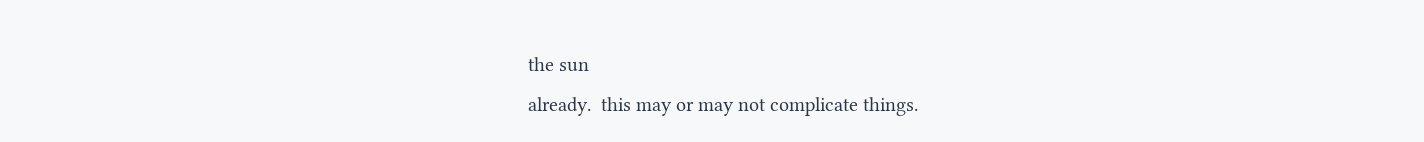the sun
already.  this may or may not complicate things.